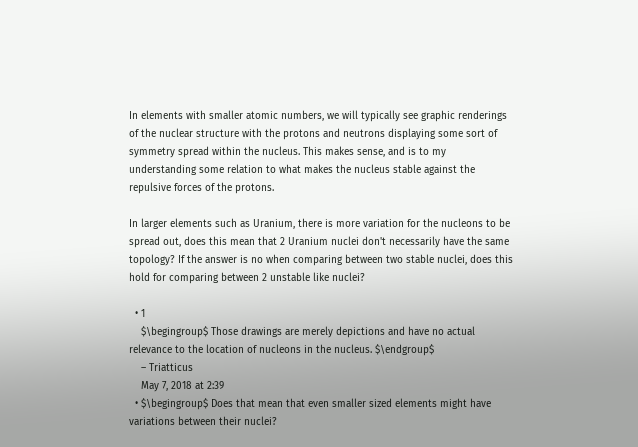In elements with smaller atomic numbers, we will typically see graphic renderings of the nuclear structure with the protons and neutrons displaying some sort of symmetry spread within the nucleus. This makes sense, and is to my understanding some relation to what makes the nucleus stable against the repulsive forces of the protons.

In larger elements such as Uranium, there is more variation for the nucleons to be spread out, does this mean that 2 Uranium nuclei don't necessarily have the same topology? If the answer is no when comparing between two stable nuclei, does this hold for comparing between 2 unstable like nuclei?

  • 1
    $\begingroup$ Those drawings are merely depictions and have no actual relevance to the location of nucleons in the nucleus. $\endgroup$
    – Triatticus
    May 7, 2018 at 2:39
  • $\begingroup$ Does that mean that even smaller sized elements might have variations between their nuclei?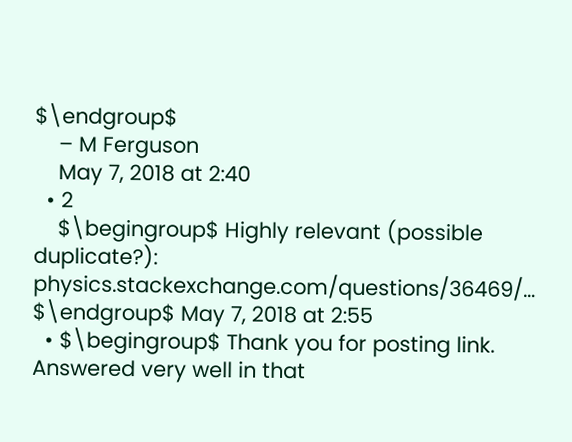$\endgroup$
    – M Ferguson
    May 7, 2018 at 2:40
  • 2
    $\begingroup$ Highly relevant (possible duplicate?): physics.stackexchange.com/questions/36469/… $\endgroup$ May 7, 2018 at 2:55
  • $\begingroup$ Thank you for posting link. Answered very well in that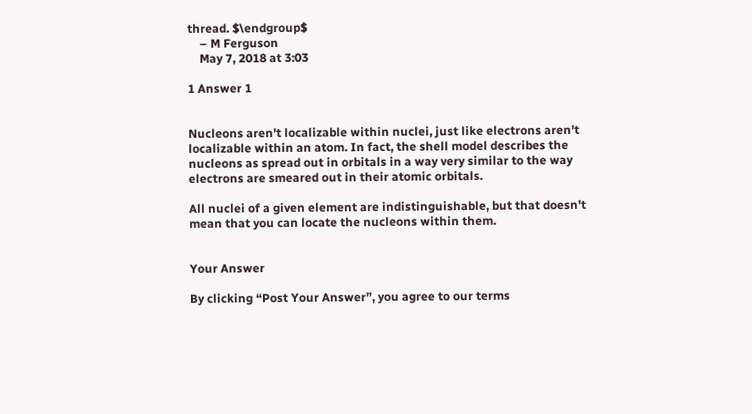thread. $\endgroup$
    – M Ferguson
    May 7, 2018 at 3:03

1 Answer 1


Nucleons aren't localizable within nuclei, just like electrons aren't localizable within an atom. In fact, the shell model describes the nucleons as spread out in orbitals in a way very similar to the way electrons are smeared out in their atomic orbitals.

All nuclei of a given element are indistinguishable, but that doesn't mean that you can locate the nucleons within them.


Your Answer

By clicking “Post Your Answer”, you agree to our terms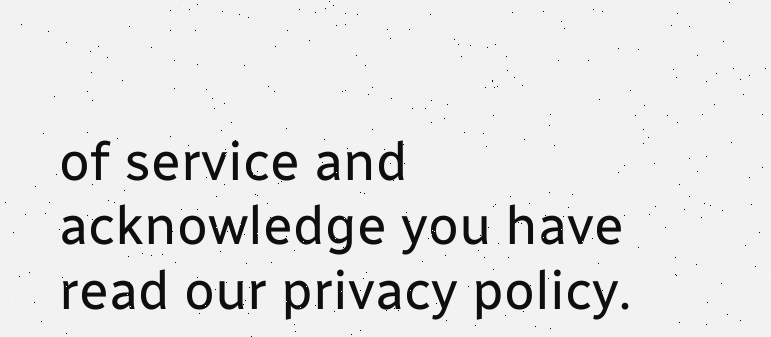of service and acknowledge you have read our privacy policy.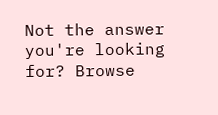Not the answer you're looking for? Browse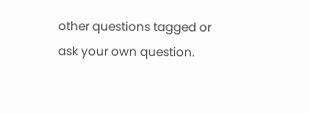other questions tagged or ask your own question.